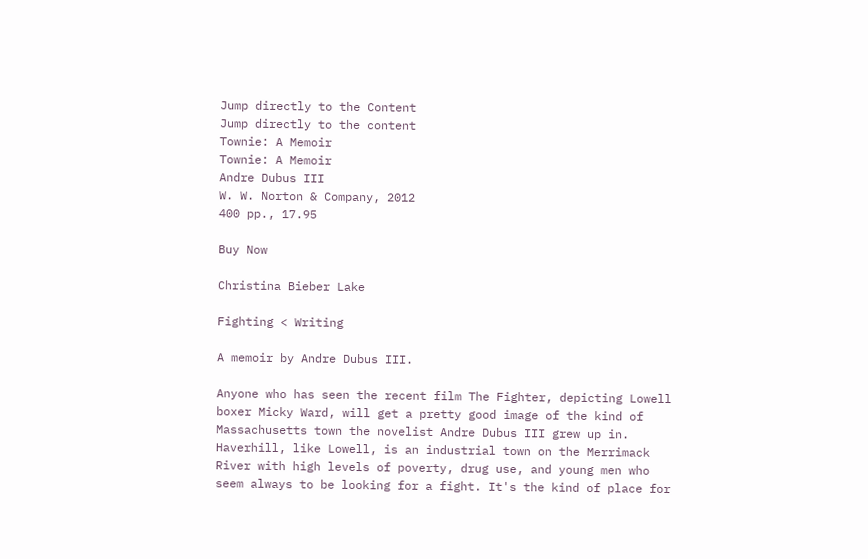Jump directly to the Content
Jump directly to the content
Townie: A Memoir
Townie: A Memoir
Andre Dubus III
W. W. Norton & Company, 2012
400 pp., 17.95

Buy Now

Christina Bieber Lake

Fighting < Writing

A memoir by Andre Dubus III.

Anyone who has seen the recent film The Fighter, depicting Lowell boxer Micky Ward, will get a pretty good image of the kind of Massachusetts town the novelist Andre Dubus III grew up in. Haverhill, like Lowell, is an industrial town on the Merrimack River with high levels of poverty, drug use, and young men who seem always to be looking for a fight. It's the kind of place for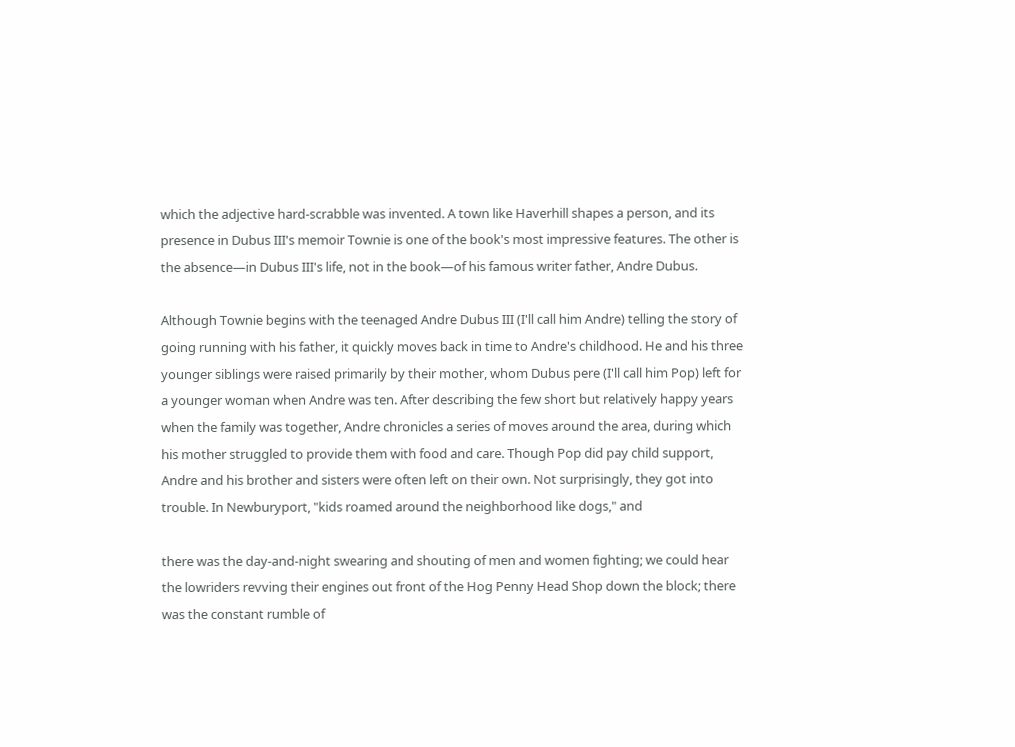which the adjective hard-scrabble was invented. A town like Haverhill shapes a person, and its presence in Dubus III's memoir Townie is one of the book's most impressive features. The other is the absence—in Dubus III's life, not in the book—of his famous writer father, Andre Dubus.

Although Townie begins with the teenaged Andre Dubus III (I'll call him Andre) telling the story of going running with his father, it quickly moves back in time to Andre's childhood. He and his three younger siblings were raised primarily by their mother, whom Dubus pere (I'll call him Pop) left for a younger woman when Andre was ten. After describing the few short but relatively happy years when the family was together, Andre chronicles a series of moves around the area, during which his mother struggled to provide them with food and care. Though Pop did pay child support, Andre and his brother and sisters were often left on their own. Not surprisingly, they got into trouble. In Newburyport, "kids roamed around the neighborhood like dogs," and

there was the day-and-night swearing and shouting of men and women fighting; we could hear the lowriders revving their engines out front of the Hog Penny Head Shop down the block; there was the constant rumble of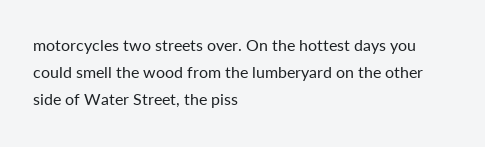motorcycles two streets over. On the hottest days you could smell the wood from the lumberyard on the other side of Water Street, the piss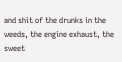and shit of the drunks in the weeds, the engine exhaust, the sweet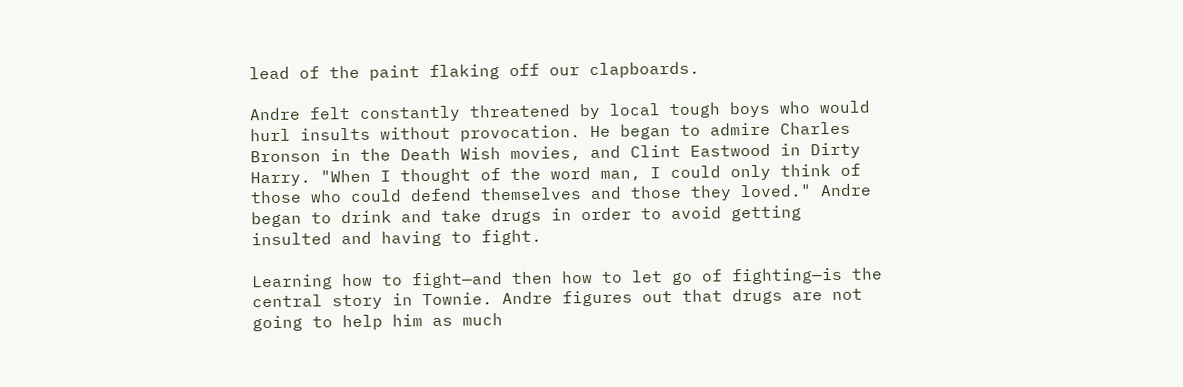lead of the paint flaking off our clapboards.

Andre felt constantly threatened by local tough boys who would hurl insults without provocation. He began to admire Charles Bronson in the Death Wish movies, and Clint Eastwood in Dirty Harry. "When I thought of the word man, I could only think of those who could defend themselves and those they loved." Andre began to drink and take drugs in order to avoid getting insulted and having to fight.

Learning how to fight—and then how to let go of fighting—is the central story in Townie. Andre figures out that drugs are not going to help him as much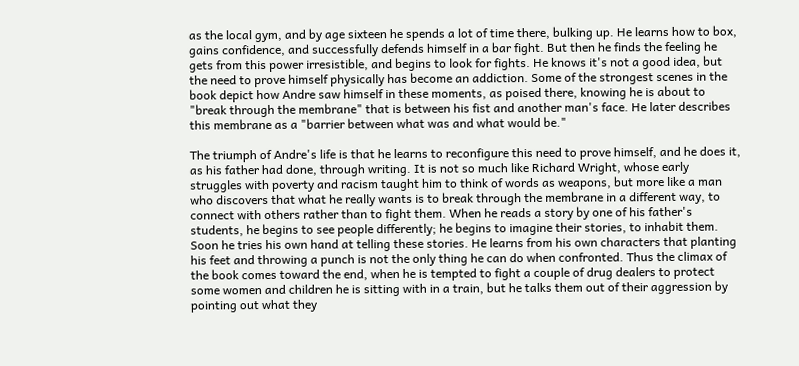as the local gym, and by age sixteen he spends a lot of time there, bulking up. He learns how to box, gains confidence, and successfully defends himself in a bar fight. But then he finds the feeling he gets from this power irresistible, and begins to look for fights. He knows it's not a good idea, but the need to prove himself physically has become an addiction. Some of the strongest scenes in the book depict how Andre saw himself in these moments, as poised there, knowing he is about to "break through the membrane" that is between his fist and another man's face. He later describes this membrane as a "barrier between what was and what would be."

The triumph of Andre's life is that he learns to reconfigure this need to prove himself, and he does it, as his father had done, through writing. It is not so much like Richard Wright, whose early struggles with poverty and racism taught him to think of words as weapons, but more like a man who discovers that what he really wants is to break through the membrane in a different way, to connect with others rather than to fight them. When he reads a story by one of his father's students, he begins to see people differently; he begins to imagine their stories, to inhabit them. Soon he tries his own hand at telling these stories. He learns from his own characters that planting his feet and throwing a punch is not the only thing he can do when confronted. Thus the climax of the book comes toward the end, when he is tempted to fight a couple of drug dealers to protect some women and children he is sitting with in a train, but he talks them out of their aggression by pointing out what they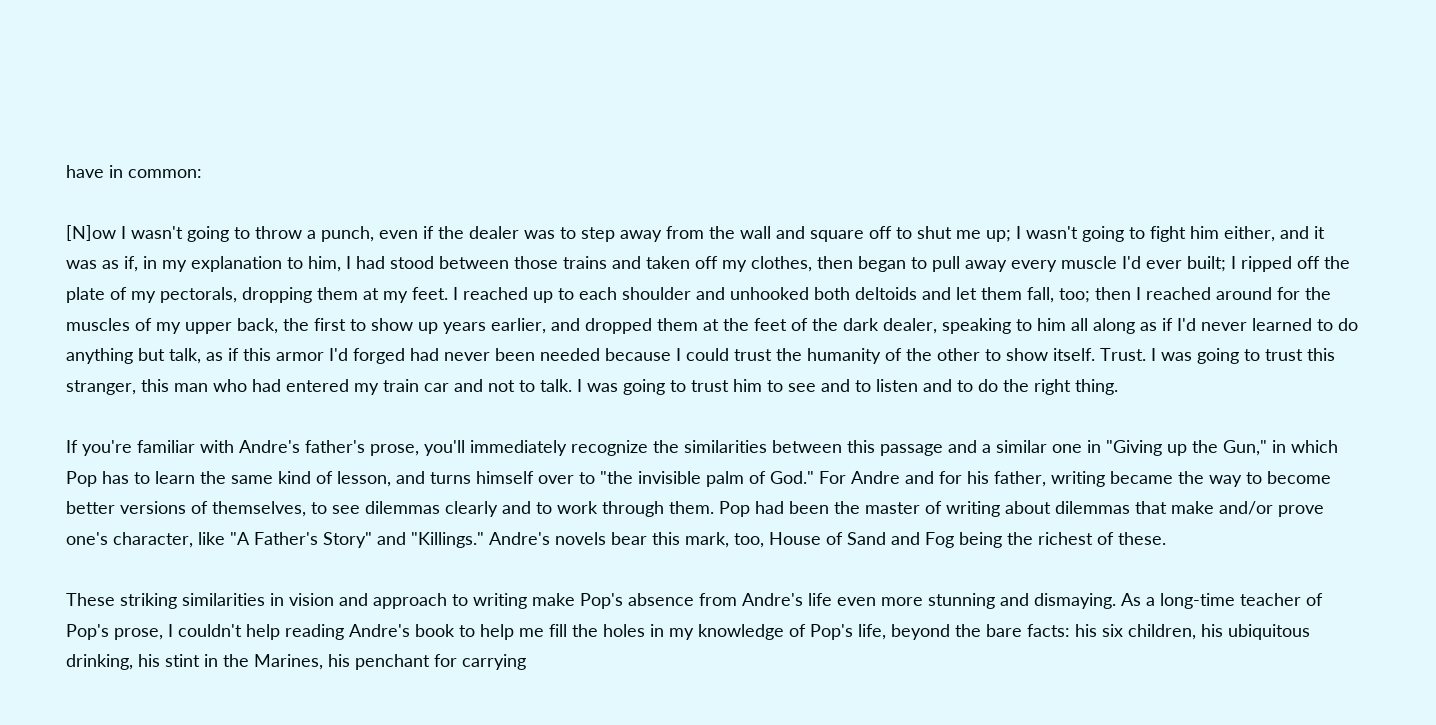have in common:

[N]ow I wasn't going to throw a punch, even if the dealer was to step away from the wall and square off to shut me up; I wasn't going to fight him either, and it was as if, in my explanation to him, I had stood between those trains and taken off my clothes, then began to pull away every muscle I'd ever built; I ripped off the plate of my pectorals, dropping them at my feet. I reached up to each shoulder and unhooked both deltoids and let them fall, too; then I reached around for the muscles of my upper back, the first to show up years earlier, and dropped them at the feet of the dark dealer, speaking to him all along as if I'd never learned to do anything but talk, as if this armor I'd forged had never been needed because I could trust the humanity of the other to show itself. Trust. I was going to trust this stranger, this man who had entered my train car and not to talk. I was going to trust him to see and to listen and to do the right thing.

If you're familiar with Andre's father's prose, you'll immediately recognize the similarities between this passage and a similar one in "Giving up the Gun," in which Pop has to learn the same kind of lesson, and turns himself over to "the invisible palm of God." For Andre and for his father, writing became the way to become better versions of themselves, to see dilemmas clearly and to work through them. Pop had been the master of writing about dilemmas that make and/or prove one's character, like "A Father's Story" and "Killings." Andre's novels bear this mark, too, House of Sand and Fog being the richest of these.

These striking similarities in vision and approach to writing make Pop's absence from Andre's life even more stunning and dismaying. As a long-time teacher of Pop's prose, I couldn't help reading Andre's book to help me fill the holes in my knowledge of Pop's life, beyond the bare facts: his six children, his ubiquitous drinking, his stint in the Marines, his penchant for carrying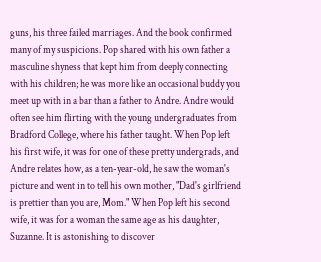guns, his three failed marriages. And the book confirmed many of my suspicions. Pop shared with his own father a masculine shyness that kept him from deeply connecting with his children; he was more like an occasional buddy you meet up with in a bar than a father to Andre. Andre would often see him flirting with the young undergraduates from Bradford College, where his father taught. When Pop left his first wife, it was for one of these pretty undergrads, and Andre relates how, as a ten-year-old, he saw the woman's picture and went in to tell his own mother, "Dad's girlfriend is prettier than you are, Mom." When Pop left his second wife, it was for a woman the same age as his daughter, Suzanne. It is astonishing to discover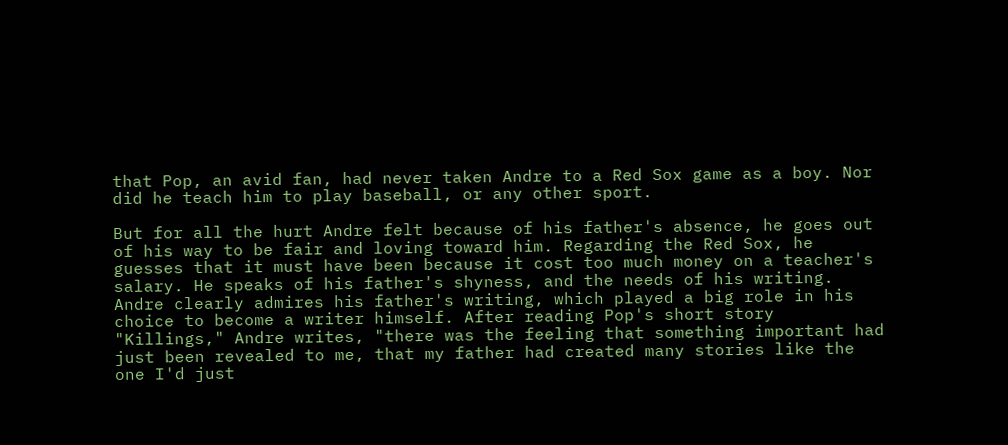that Pop, an avid fan, had never taken Andre to a Red Sox game as a boy. Nor did he teach him to play baseball, or any other sport.

But for all the hurt Andre felt because of his father's absence, he goes out of his way to be fair and loving toward him. Regarding the Red Sox, he guesses that it must have been because it cost too much money on a teacher's salary. He speaks of his father's shyness, and the needs of his writing. Andre clearly admires his father's writing, which played a big role in his choice to become a writer himself. After reading Pop's short story "Killings," Andre writes, "there was the feeling that something important had just been revealed to me, that my father had created many stories like the one I'd just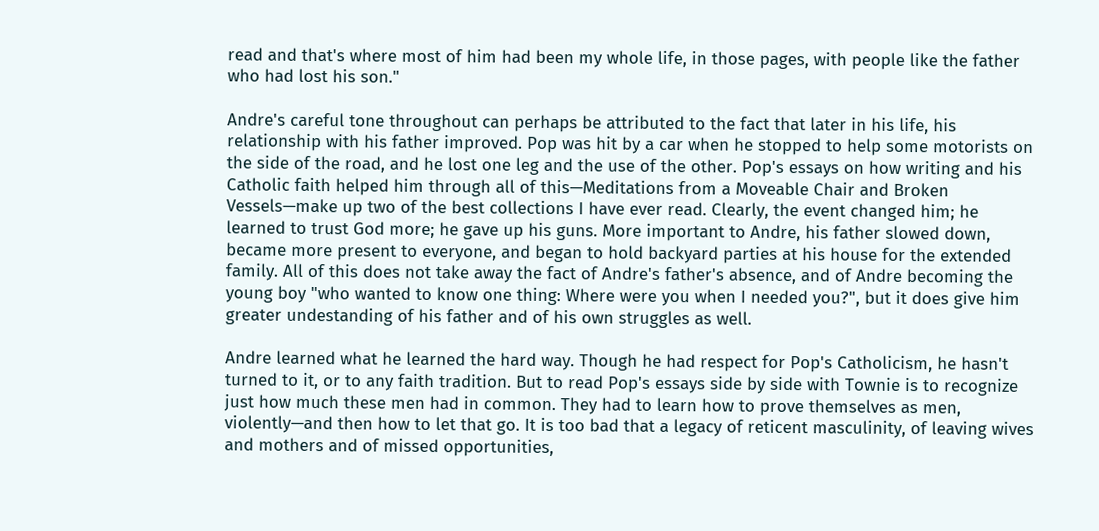read and that's where most of him had been my whole life, in those pages, with people like the father who had lost his son."

Andre's careful tone throughout can perhaps be attributed to the fact that later in his life, his relationship with his father improved. Pop was hit by a car when he stopped to help some motorists on the side of the road, and he lost one leg and the use of the other. Pop's essays on how writing and his Catholic faith helped him through all of this—Meditations from a Moveable Chair and Broken Vessels—make up two of the best collections I have ever read. Clearly, the event changed him; he learned to trust God more; he gave up his guns. More important to Andre, his father slowed down, became more present to everyone, and began to hold backyard parties at his house for the extended family. All of this does not take away the fact of Andre's father's absence, and of Andre becoming the young boy "who wanted to know one thing: Where were you when I needed you?", but it does give him greater undestanding of his father and of his own struggles as well.

Andre learned what he learned the hard way. Though he had respect for Pop's Catholicism, he hasn't turned to it, or to any faith tradition. But to read Pop's essays side by side with Townie is to recognize just how much these men had in common. They had to learn how to prove themselves as men, violently—and then how to let that go. It is too bad that a legacy of reticent masculinity, of leaving wives and mothers and of missed opportunities,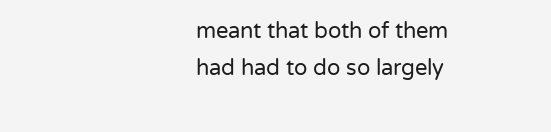meant that both of them had had to do so largely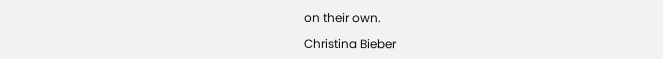on their own.

Christina Bieber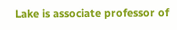Lake is associate professor of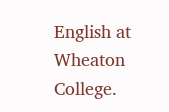English at Wheaton College.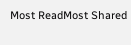Most ReadMost Shared